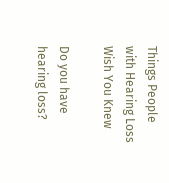Things People with Hearing Loss Wish You Knew

Do you have hearing loss?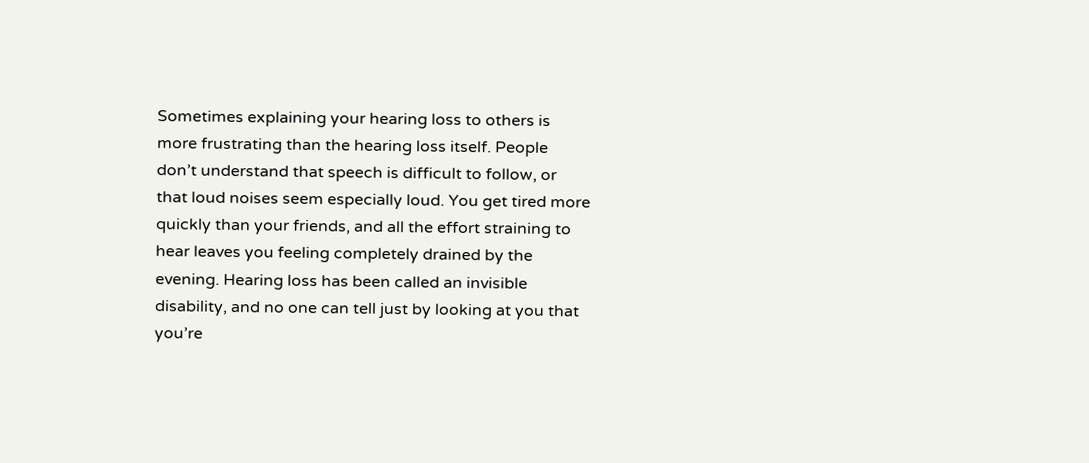Sometimes explaining your hearing loss to others is more frustrating than the hearing loss itself. People don’t understand that speech is difficult to follow, or that loud noises seem especially loud. You get tired more quickly than your friends, and all the effort straining to hear leaves you feeling completely drained by the evening. Hearing loss has been called an invisible disability, and no one can tell just by looking at you that you’re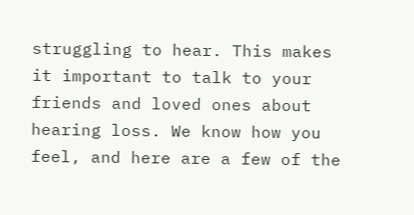struggling to hear. This makes it important to talk to your friends and loved ones about hearing loss. We know how you feel, and here are a few of the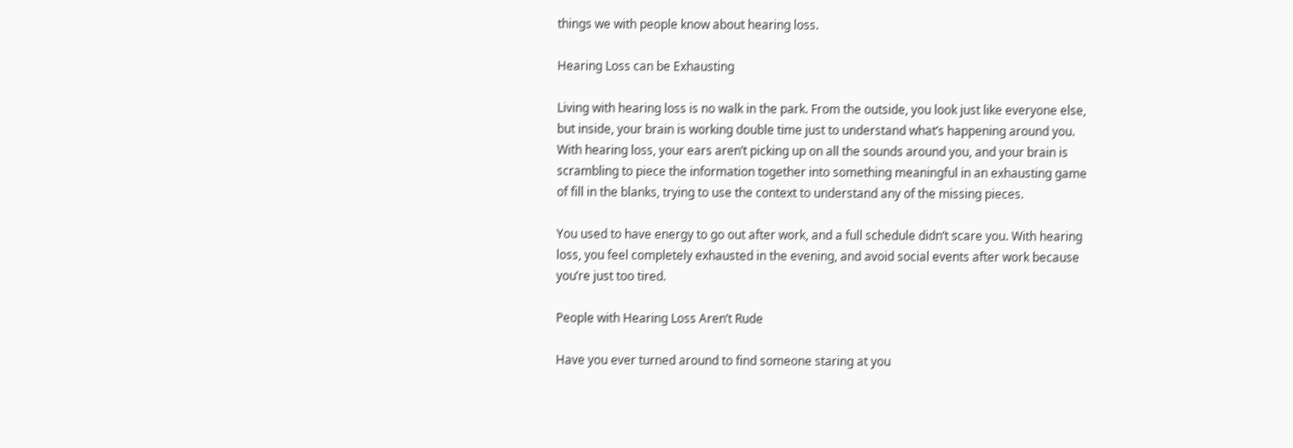things we with people know about hearing loss.

Hearing Loss can be Exhausting

Living with hearing loss is no walk in the park. From the outside, you look just like everyone else, but inside, your brain is working double time just to understand what’s happening around you. With hearing loss, your ears aren’t picking up on all the sounds around you, and your brain is scrambling to piece the information together into something meaningful in an exhausting game of fill in the blanks, trying to use the context to understand any of the missing pieces.

You used to have energy to go out after work, and a full schedule didn’t scare you. With hearing loss, you feel completely exhausted in the evening, and avoid social events after work because you’re just too tired.

People with Hearing Loss Aren’t Rude

Have you ever turned around to find someone staring at you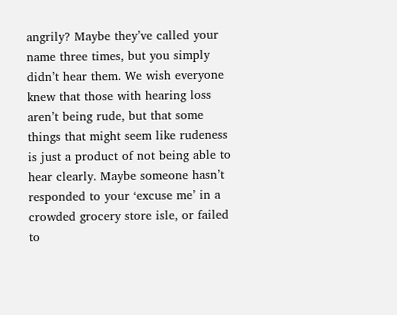angrily? Maybe they’ve called your name three times, but you simply didn’t hear them. We wish everyone knew that those with hearing loss aren’t being rude, but that some things that might seem like rudeness is just a product of not being able to hear clearly. Maybe someone hasn’t responded to your ‘excuse me’ in a crowded grocery store isle, or failed to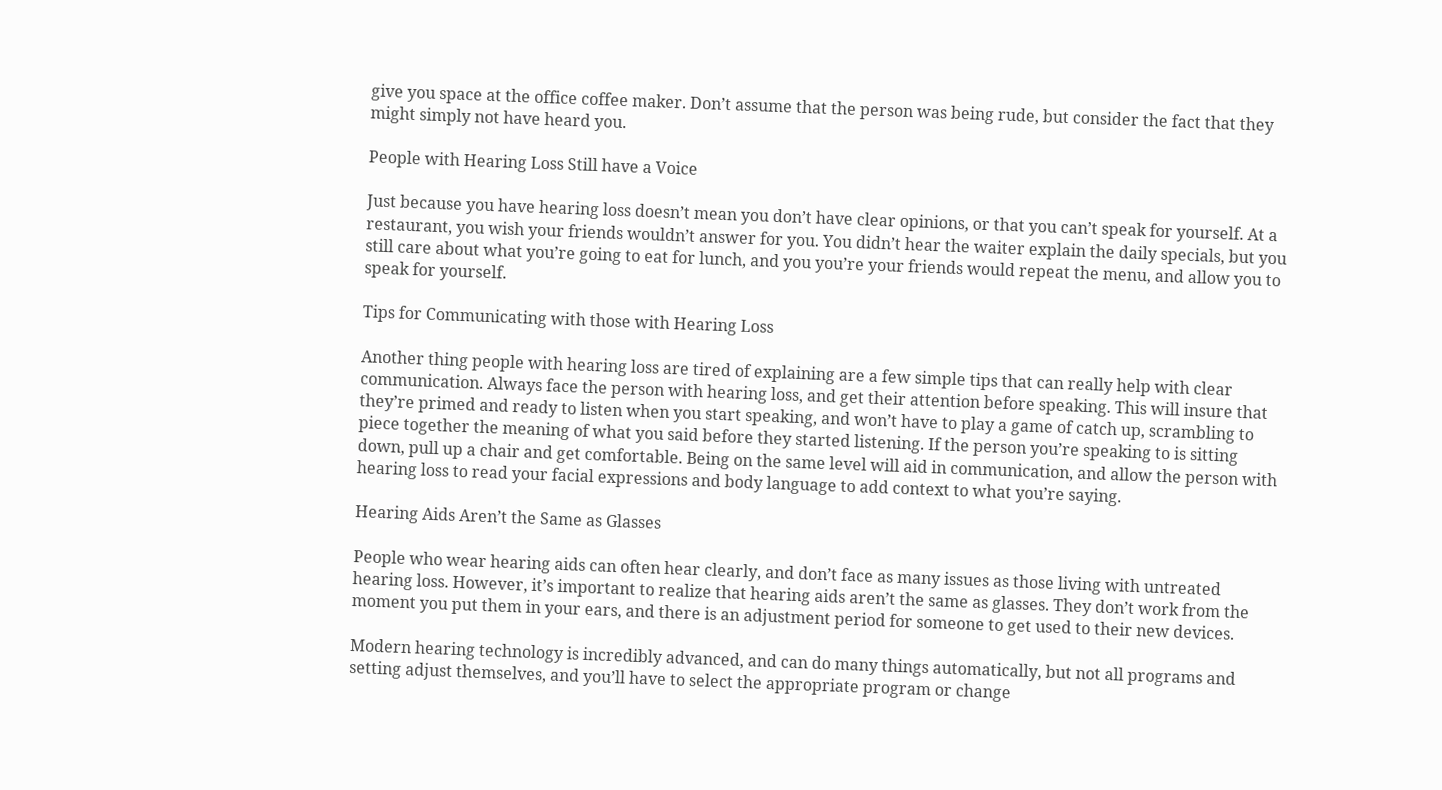give you space at the office coffee maker. Don’t assume that the person was being rude, but consider the fact that they might simply not have heard you.

People with Hearing Loss Still have a Voice

Just because you have hearing loss doesn’t mean you don’t have clear opinions, or that you can’t speak for yourself. At a restaurant, you wish your friends wouldn’t answer for you. You didn’t hear the waiter explain the daily specials, but you still care about what you’re going to eat for lunch, and you you’re your friends would repeat the menu, and allow you to speak for yourself.

Tips for Communicating with those with Hearing Loss

Another thing people with hearing loss are tired of explaining are a few simple tips that can really help with clear communication. Always face the person with hearing loss, and get their attention before speaking. This will insure that they’re primed and ready to listen when you start speaking, and won’t have to play a game of catch up, scrambling to piece together the meaning of what you said before they started listening. If the person you’re speaking to is sitting down, pull up a chair and get comfortable. Being on the same level will aid in communication, and allow the person with hearing loss to read your facial expressions and body language to add context to what you’re saying.

Hearing Aids Aren’t the Same as Glasses

People who wear hearing aids can often hear clearly, and don’t face as many issues as those living with untreated hearing loss. However, it’s important to realize that hearing aids aren’t the same as glasses. They don’t work from the moment you put them in your ears, and there is an adjustment period for someone to get used to their new devices.

Modern hearing technology is incredibly advanced, and can do many things automatically, but not all programs and setting adjust themselves, and you’ll have to select the appropriate program or change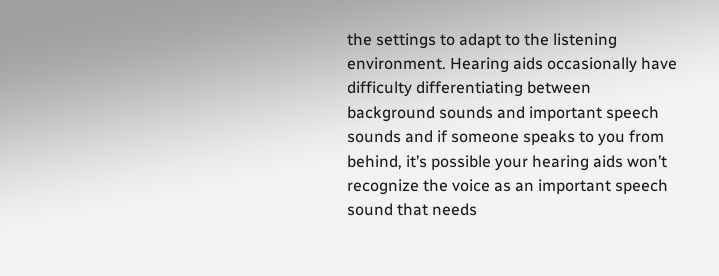the settings to adapt to the listening environment. Hearing aids occasionally have difficulty differentiating between background sounds and important speech sounds and if someone speaks to you from behind, it’s possible your hearing aids won’t recognize the voice as an important speech sound that needs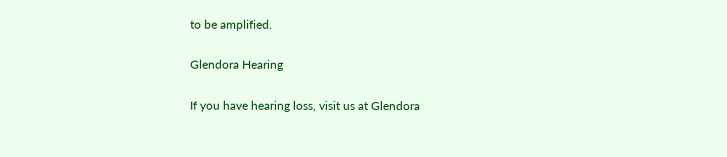to be amplified.

Glendora Hearing

If you have hearing loss, visit us at Glendora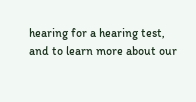hearing for a hearing test, and to learn more about our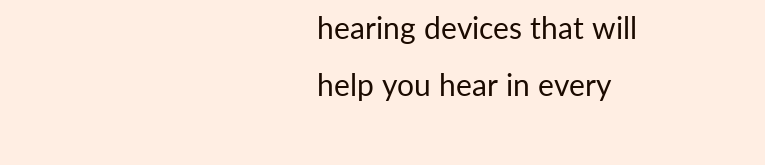hearing devices that will help you hear in every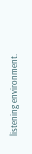listening environment.